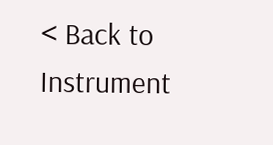< Back to Instrument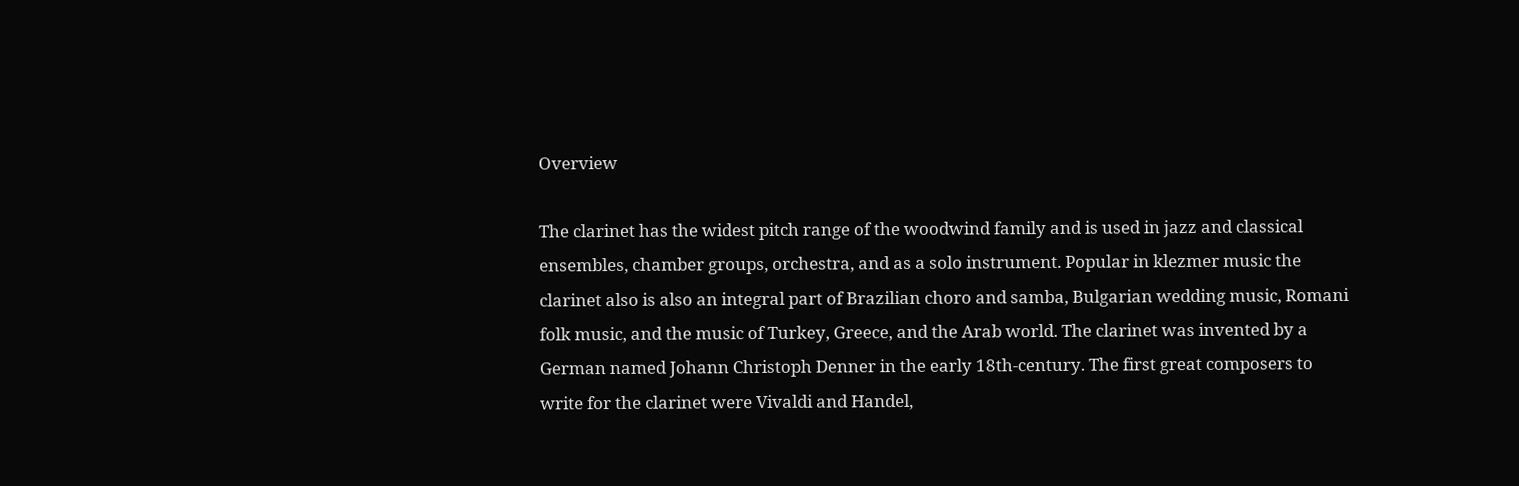Overview

The clarinet has the widest pitch range of the woodwind family and is used in jazz and classical ensembles, chamber groups, orchestra, and as a solo instrument. Popular in klezmer music the clarinet also is also an integral part of Brazilian choro and samba, Bulgarian wedding music, Romani folk music, and the music of Turkey, Greece, and the Arab world. The clarinet was invented by a German named Johann Christoph Denner in the early 18th-century. The first great composers to write for the clarinet were Vivaldi and Handel,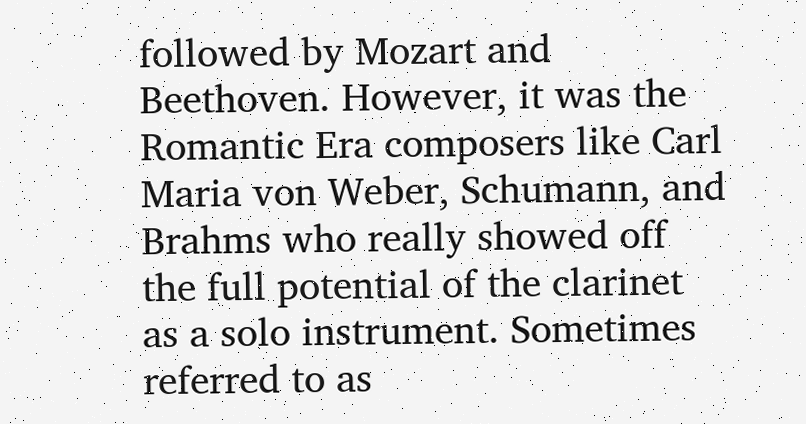followed by Mozart and Beethoven. However, it was the Romantic Era composers like Carl Maria von Weber, Schumann, and Brahms who really showed off the full potential of the clarinet as a solo instrument. Sometimes referred to as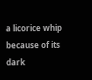a licorice whip because of its dark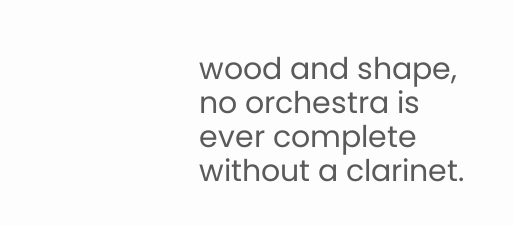wood and shape, no orchestra is ever complete without a clarinet.